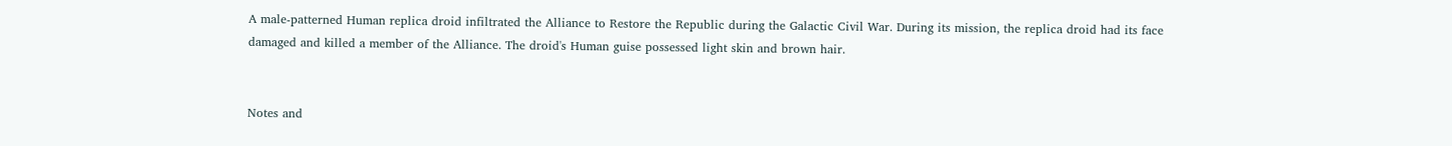A male-patterned Human replica droid infiltrated the Alliance to Restore the Republic during the Galactic Civil War. During its mission, the replica droid had its face damaged and killed a member of the Alliance. The droid's Human guise possessed light skin and brown hair.


Notes and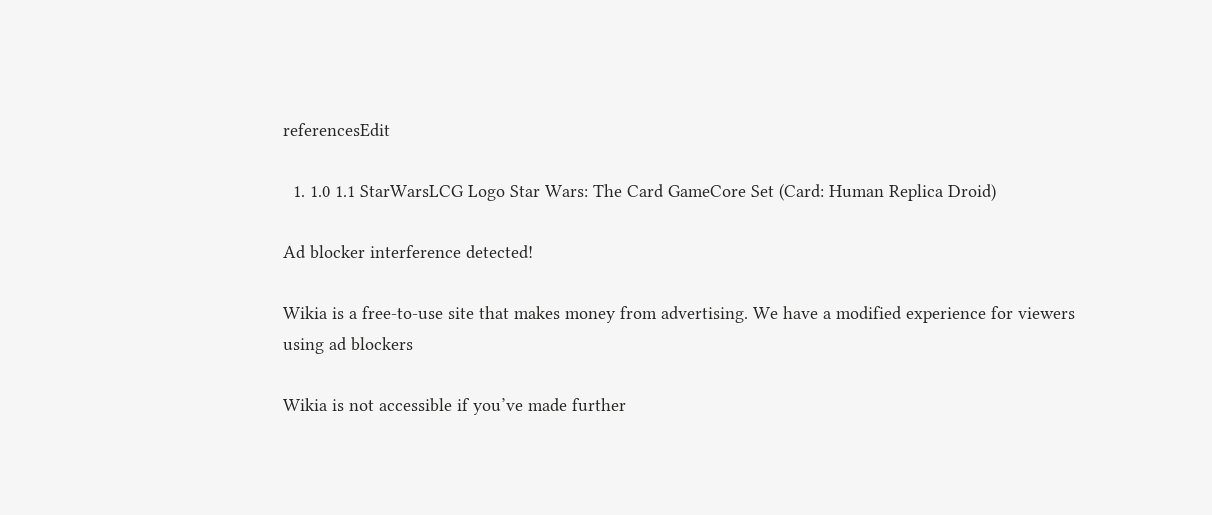referencesEdit

  1. 1.0 1.1 StarWarsLCG Logo Star Wars: The Card GameCore Set (Card: Human Replica Droid)

Ad blocker interference detected!

Wikia is a free-to-use site that makes money from advertising. We have a modified experience for viewers using ad blockers

Wikia is not accessible if you’ve made further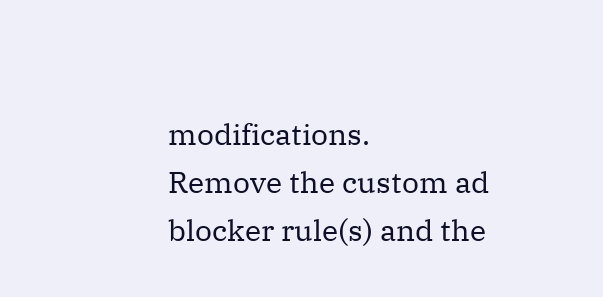modifications. Remove the custom ad blocker rule(s) and the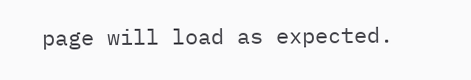page will load as expected.